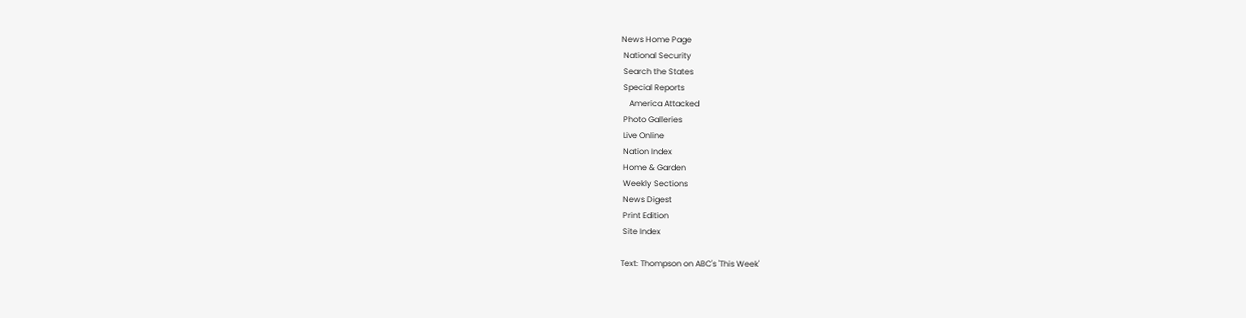News Home Page
 National Security
 Search the States
 Special Reports
    America Attacked
 Photo Galleries
 Live Online
 Nation Index
 Home & Garden
 Weekly Sections
 News Digest
 Print Edition
 Site Index

Text: Thompson on ABC's 'This Week'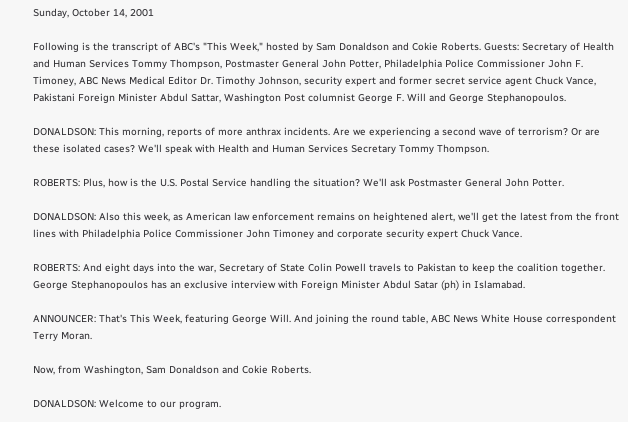Sunday, October 14, 2001

Following is the transcript of ABC's "This Week," hosted by Sam Donaldson and Cokie Roberts. Guests: Secretary of Health and Human Services Tommy Thompson, Postmaster General John Potter, Philadelphia Police Commissioner John F. Timoney, ABC News Medical Editor Dr. Timothy Johnson, security expert and former secret service agent Chuck Vance, Pakistani Foreign Minister Abdul Sattar, Washington Post columnist George F. Will and George Stephanopoulos.

DONALDSON: This morning, reports of more anthrax incidents. Are we experiencing a second wave of terrorism? Or are these isolated cases? We'll speak with Health and Human Services Secretary Tommy Thompson.

ROBERTS: Plus, how is the U.S. Postal Service handling the situation? We'll ask Postmaster General John Potter.

DONALDSON: Also this week, as American law enforcement remains on heightened alert, we'll get the latest from the front lines with Philadelphia Police Commissioner John Timoney and corporate security expert Chuck Vance.

ROBERTS: And eight days into the war, Secretary of State Colin Powell travels to Pakistan to keep the coalition together. George Stephanopoulos has an exclusive interview with Foreign Minister Abdul Satar (ph) in Islamabad.

ANNOUNCER: That's This Week, featuring George Will. And joining the round table, ABC News White House correspondent Terry Moran.

Now, from Washington, Sam Donaldson and Cokie Roberts.

DONALDSON: Welcome to our program.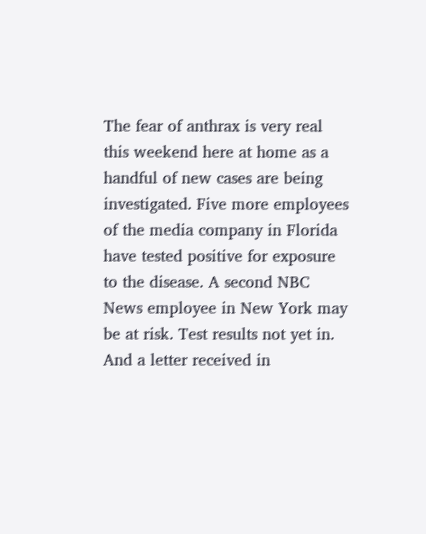The fear of anthrax is very real this weekend here at home as a handful of new cases are being investigated. Five more employees of the media company in Florida have tested positive for exposure to the disease. A second NBC News employee in New York may be at risk. Test results not yet in. And a letter received in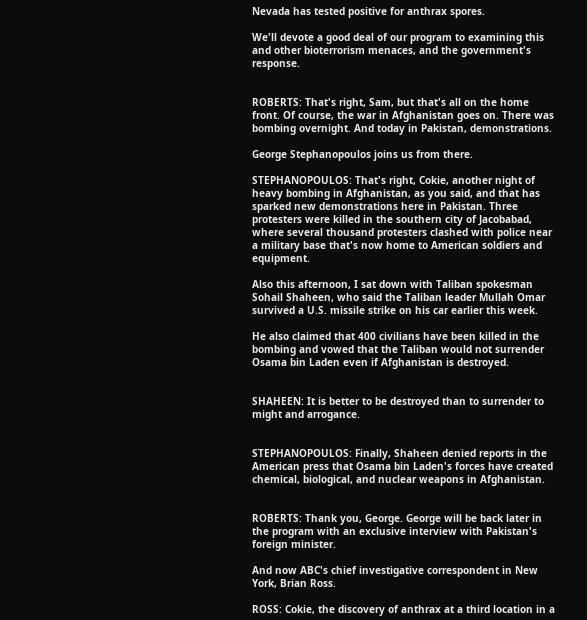Nevada has tested positive for anthrax spores.

We'll devote a good deal of our program to examining this and other bioterrorism menaces, and the government's response.


ROBERTS: That's right, Sam, but that's all on the home front. Of course, the war in Afghanistan goes on. There was bombing overnight. And today in Pakistan, demonstrations.

George Stephanopoulos joins us from there.

STEPHANOPOULOS: That's right, Cokie, another night of heavy bombing in Afghanistan, as you said, and that has sparked new demonstrations here in Pakistan. Three protesters were killed in the southern city of Jacobabad, where several thousand protesters clashed with police near a military base that's now home to American soldiers and equipment.

Also this afternoon, I sat down with Taliban spokesman Sohail Shaheen, who said the Taliban leader Mullah Omar survived a U.S. missile strike on his car earlier this week.

He also claimed that 400 civilians have been killed in the bombing and vowed that the Taliban would not surrender Osama bin Laden even if Afghanistan is destroyed.


SHAHEEN: It is better to be destroyed than to surrender to might and arrogance.


STEPHANOPOULOS: Finally, Shaheen denied reports in the American press that Osama bin Laden's forces have created chemical, biological, and nuclear weapons in Afghanistan.


ROBERTS: Thank you, George. George will be back later in the program with an exclusive interview with Pakistan's foreign minister.

And now ABC's chief investigative correspondent in New York, Brian Ross.

ROSS: Cokie, the discovery of anthrax at a third location in a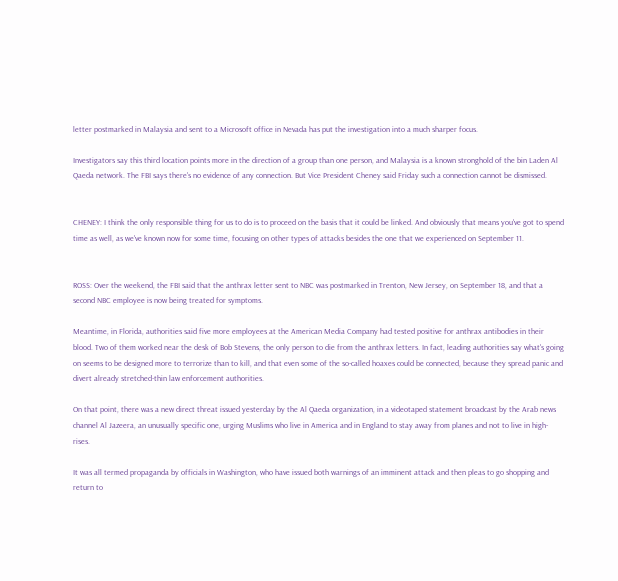letter postmarked in Malaysia and sent to a Microsoft office in Nevada has put the investigation into a much sharper focus.

Investigators say this third location points more in the direction of a group than one person, and Malaysia is a known stronghold of the bin Laden Al Qaeda network. The FBI says there's no evidence of any connection. But Vice President Cheney said Friday such a connection cannot be dismissed.


CHENEY: I think the only responsible thing for us to do is to proceed on the basis that it could be linked. And obviously that means you've got to spend time as well, as we've known now for some time, focusing on other types of attacks besides the one that we experienced on September 11.


ROSS: Over the weekend, the FBI said that the anthrax letter sent to NBC was postmarked in Trenton, New Jersey, on September 18, and that a second NBC employee is now being treated for symptoms.

Meantime, in Florida, authorities said five more employees at the American Media Company had tested positive for anthrax antibodies in their blood. Two of them worked near the desk of Bob Stevens, the only person to die from the anthrax letters. In fact, leading authorities say what's going on seems to be designed more to terrorize than to kill, and that even some of the so-called hoaxes could be connected, because they spread panic and divert already stretched-thin law enforcement authorities.

On that point, there was a new direct threat issued yesterday by the Al Qaeda organization, in a videotaped statement broadcast by the Arab news channel Al Jazeera, an unusually specific one, urging Muslims who live in America and in England to stay away from planes and not to live in high-rises.

It was all termed propaganda by officials in Washington, who have issued both warnings of an imminent attack and then pleas to go shopping and return to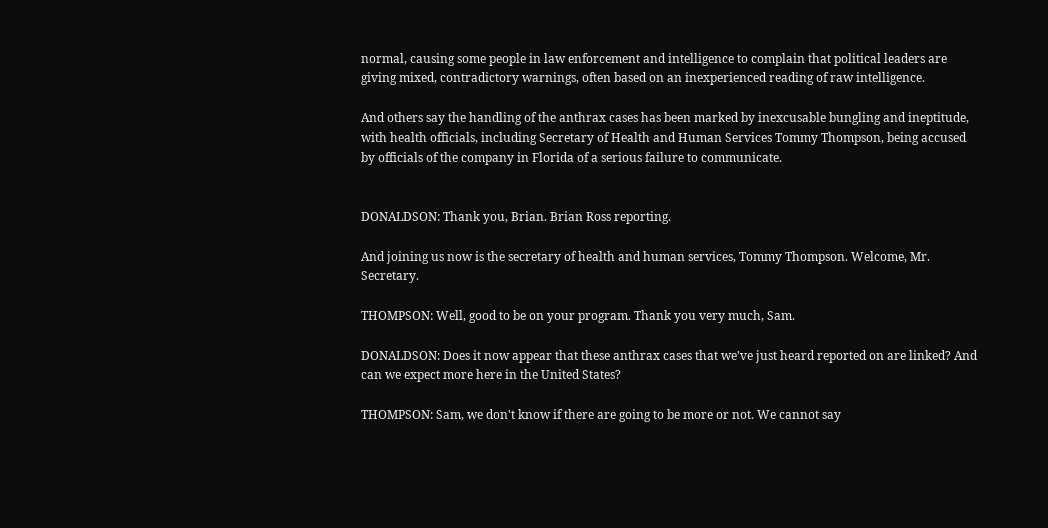normal, causing some people in law enforcement and intelligence to complain that political leaders are giving mixed, contradictory warnings, often based on an inexperienced reading of raw intelligence.

And others say the handling of the anthrax cases has been marked by inexcusable bungling and ineptitude, with health officials, including Secretary of Health and Human Services Tommy Thompson, being accused by officials of the company in Florida of a serious failure to communicate.


DONALDSON: Thank you, Brian. Brian Ross reporting.

And joining us now is the secretary of health and human services, Tommy Thompson. Welcome, Mr. Secretary.

THOMPSON: Well, good to be on your program. Thank you very much, Sam.

DONALDSON: Does it now appear that these anthrax cases that we've just heard reported on are linked? And can we expect more here in the United States?

THOMPSON: Sam, we don't know if there are going to be more or not. We cannot say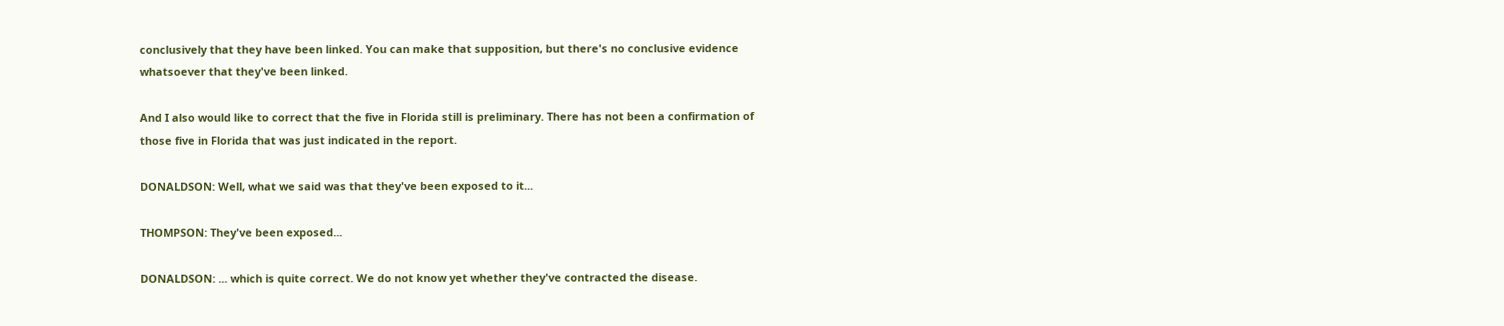conclusively that they have been linked. You can make that supposition, but there's no conclusive evidence whatsoever that they've been linked.

And I also would like to correct that the five in Florida still is preliminary. There has not been a confirmation of those five in Florida that was just indicated in the report.

DONALDSON: Well, what we said was that they've been exposed to it...

THOMPSON: They've been exposed...

DONALDSON: ... which is quite correct. We do not know yet whether they've contracted the disease.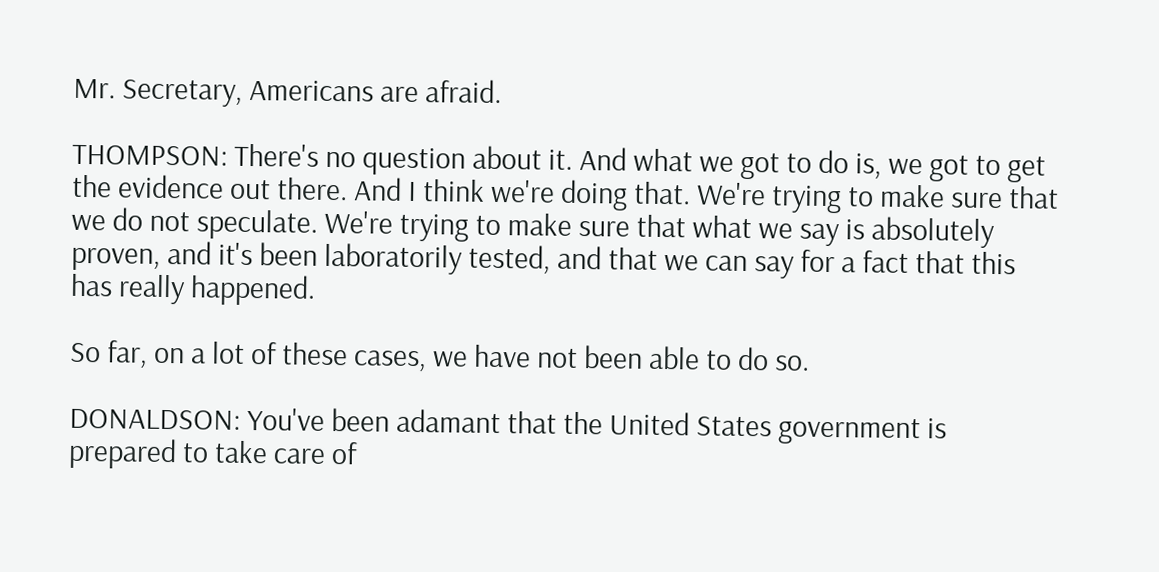Mr. Secretary, Americans are afraid.

THOMPSON: There's no question about it. And what we got to do is, we got to get the evidence out there. And I think we're doing that. We're trying to make sure that we do not speculate. We're trying to make sure that what we say is absolutely proven, and it's been laboratorily tested, and that we can say for a fact that this has really happened.

So far, on a lot of these cases, we have not been able to do so.

DONALDSON: You've been adamant that the United States government is prepared to take care of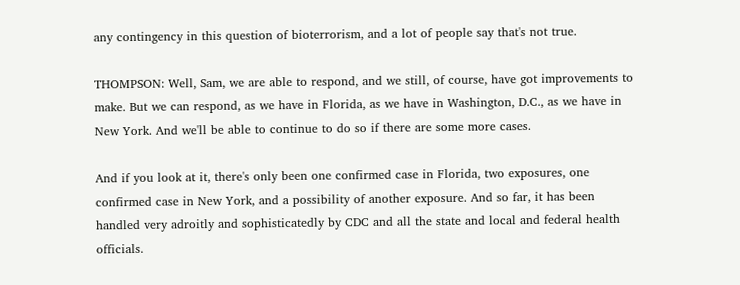any contingency in this question of bioterrorism, and a lot of people say that's not true.

THOMPSON: Well, Sam, we are able to respond, and we still, of course, have got improvements to make. But we can respond, as we have in Florida, as we have in Washington, D.C., as we have in New York. And we'll be able to continue to do so if there are some more cases.

And if you look at it, there's only been one confirmed case in Florida, two exposures, one confirmed case in New York, and a possibility of another exposure. And so far, it has been handled very adroitly and sophisticatedly by CDC and all the state and local and federal health officials.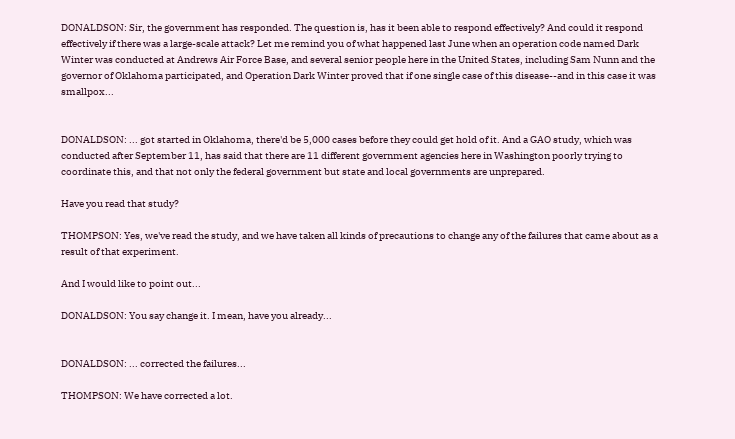DONALDSON: Sir, the government has responded. The question is, has it been able to respond effectively? And could it respond effectively if there was a large-scale attack? Let me remind you of what happened last June when an operation code named Dark Winter was conducted at Andrews Air Force Base, and several senior people here in the United States, including Sam Nunn and the governor of Oklahoma participated, and Operation Dark Winter proved that if one single case of this disease--and in this case it was smallpox...


DONALDSON: ... got started in Oklahoma, there'd be 5,000 cases before they could get hold of it. And a GAO study, which was conducted after September 11, has said that there are 11 different government agencies here in Washington poorly trying to coordinate this, and that not only the federal government but state and local governments are unprepared.

Have you read that study?

THOMPSON: Yes, we've read the study, and we have taken all kinds of precautions to change any of the failures that came about as a result of that experiment.

And I would like to point out...

DONALDSON: You say change it. I mean, have you already...


DONALDSON: ... corrected the failures...

THOMPSON: We have corrected a lot.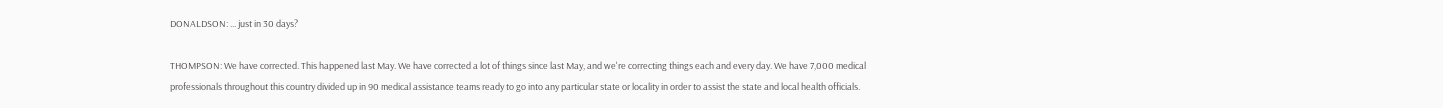DONALDSON: ... just in 30 days?

THOMPSON: We have corrected. This happened last May. We have corrected a lot of things since last May, and we're correcting things each and every day. We have 7,000 medical professionals throughout this country divided up in 90 medical assistance teams ready to go into any particular state or locality in order to assist the state and local health officials.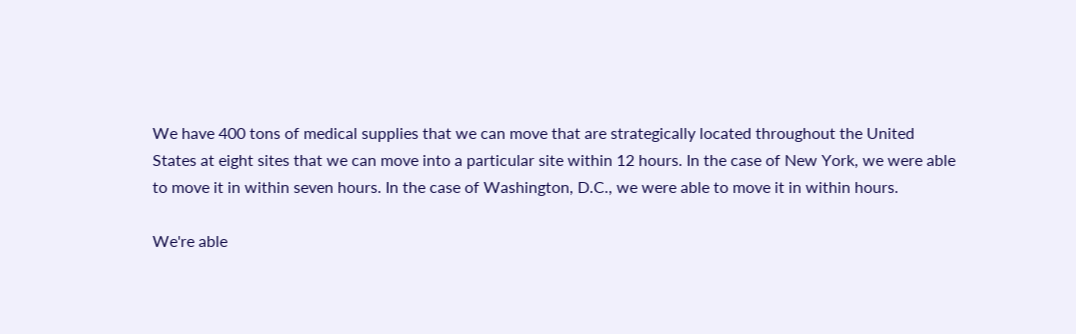We have 400 tons of medical supplies that we can move that are strategically located throughout the United States at eight sites that we can move into a particular site within 12 hours. In the case of New York, we were able to move it in within seven hours. In the case of Washington, D.C., we were able to move it in within hours.

We're able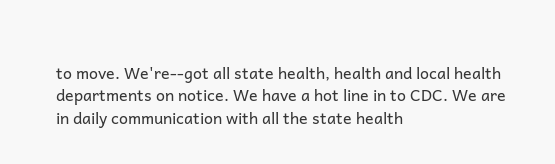to move. We're--got all state health, health and local health departments on notice. We have a hot line in to CDC. We are in daily communication with all the state health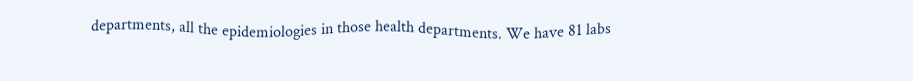departments, all the epidemiologies in those health departments. We have 81 labs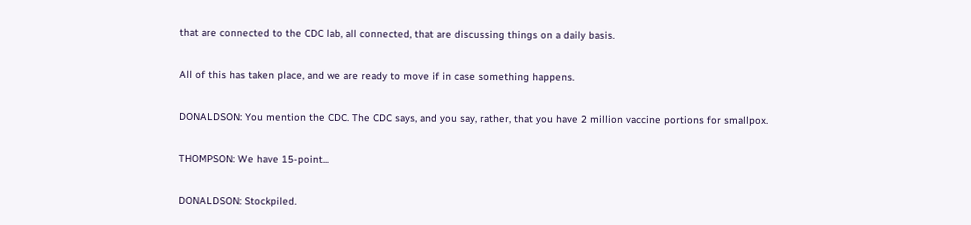that are connected to the CDC lab, all connected, that are discussing things on a daily basis.

All of this has taken place, and we are ready to move if in case something happens.

DONALDSON: You mention the CDC. The CDC says, and you say, rather, that you have 2 million vaccine portions for smallpox.

THOMPSON: We have 15-point...

DONALDSON: Stockpiled.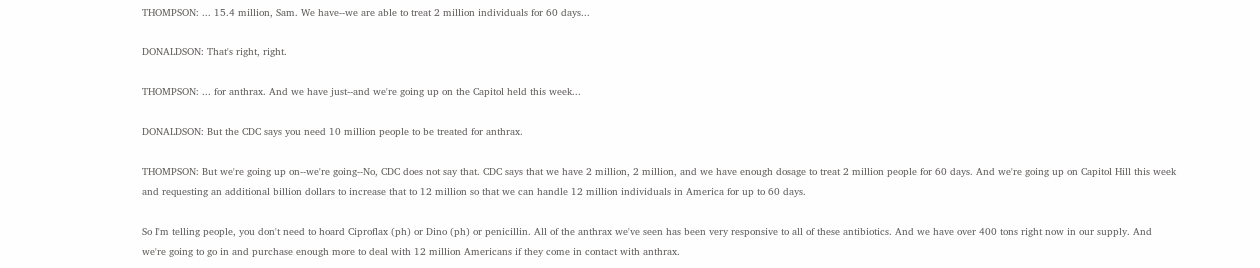THOMPSON: ... 15.4 million, Sam. We have--we are able to treat 2 million individuals for 60 days...

DONALDSON: That's right, right.

THOMPSON: ... for anthrax. And we have just--and we're going up on the Capitol held this week...

DONALDSON: But the CDC says you need 10 million people to be treated for anthrax.

THOMPSON: But we're going up on--we're going--No, CDC does not say that. CDC says that we have 2 million, 2 million, and we have enough dosage to treat 2 million people for 60 days. And we're going up on Capitol Hill this week and requesting an additional billion dollars to increase that to 12 million so that we can handle 12 million individuals in America for up to 60 days.

So I'm telling people, you don't need to hoard Ciproflax (ph) or Dino (ph) or penicillin. All of the anthrax we've seen has been very responsive to all of these antibiotics. And we have over 400 tons right now in our supply. And we're going to go in and purchase enough more to deal with 12 million Americans if they come in contact with anthrax.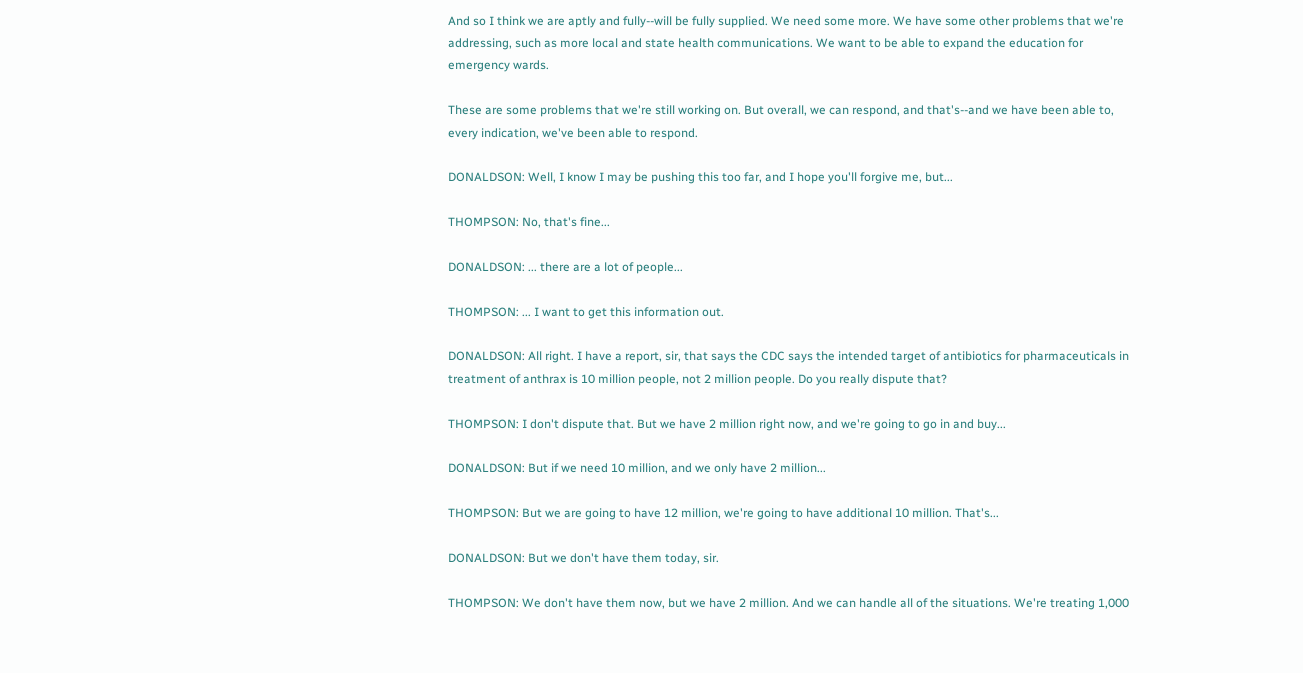And so I think we are aptly and fully--will be fully supplied. We need some more. We have some other problems that we're addressing, such as more local and state health communications. We want to be able to expand the education for emergency wards.

These are some problems that we're still working on. But overall, we can respond, and that's--and we have been able to, every indication, we've been able to respond.

DONALDSON: Well, I know I may be pushing this too far, and I hope you'll forgive me, but...

THOMPSON: No, that's fine...

DONALDSON: ... there are a lot of people...

THOMPSON: ... I want to get this information out.

DONALDSON: All right. I have a report, sir, that says the CDC says the intended target of antibiotics for pharmaceuticals in treatment of anthrax is 10 million people, not 2 million people. Do you really dispute that?

THOMPSON: I don't dispute that. But we have 2 million right now, and we're going to go in and buy...

DONALDSON: But if we need 10 million, and we only have 2 million...

THOMPSON: But we are going to have 12 million, we're going to have additional 10 million. That's...

DONALDSON: But we don't have them today, sir.

THOMPSON: We don't have them now, but we have 2 million. And we can handle all of the situations. We're treating 1,000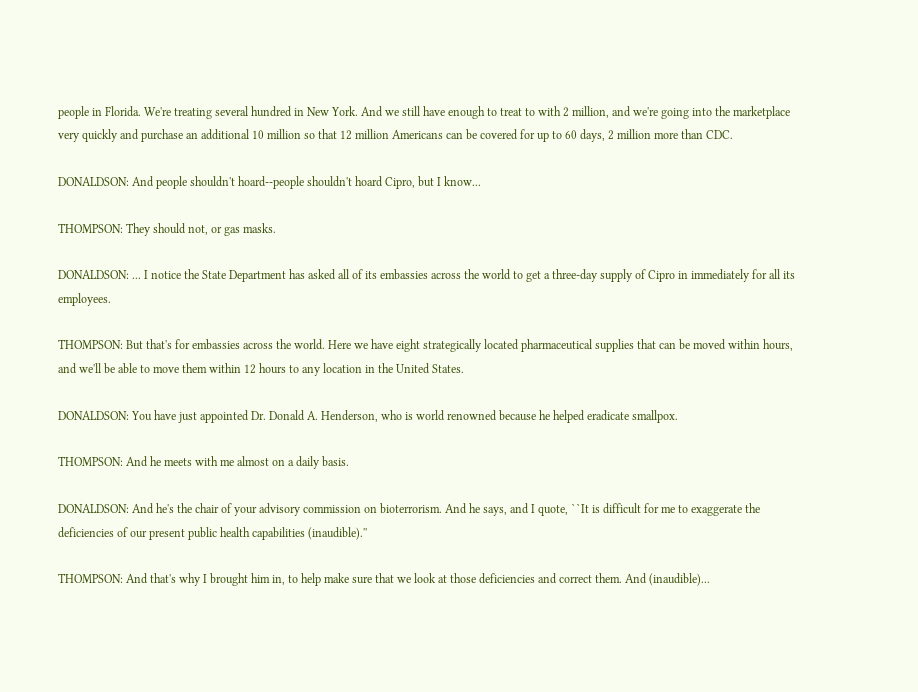people in Florida. We're treating several hundred in New York. And we still have enough to treat to with 2 million, and we're going into the marketplace very quickly and purchase an additional 10 million so that 12 million Americans can be covered for up to 60 days, 2 million more than CDC.

DONALDSON: And people shouldn't hoard--people shouldn't hoard Cipro, but I know...

THOMPSON: They should not, or gas masks.

DONALDSON: ... I notice the State Department has asked all of its embassies across the world to get a three-day supply of Cipro in immediately for all its employees.

THOMPSON: But that's for embassies across the world. Here we have eight strategically located pharmaceutical supplies that can be moved within hours, and we'll be able to move them within 12 hours to any location in the United States.

DONALDSON: You have just appointed Dr. Donald A. Henderson, who is world renowned because he helped eradicate smallpox.

THOMPSON: And he meets with me almost on a daily basis.

DONALDSON: And he's the chair of your advisory commission on bioterrorism. And he says, and I quote, ``It is difficult for me to exaggerate the deficiencies of our present public health capabilities (inaudible).''

THOMPSON: And that's why I brought him in, to help make sure that we look at those deficiencies and correct them. And (inaudible)...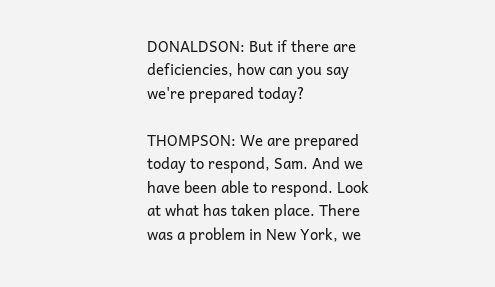DONALDSON: But if there are deficiencies, how can you say we're prepared today?

THOMPSON: We are prepared today to respond, Sam. And we have been able to respond. Look at what has taken place. There was a problem in New York, we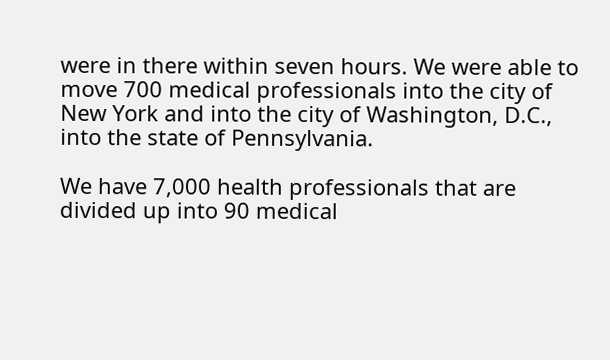were in there within seven hours. We were able to move 700 medical professionals into the city of New York and into the city of Washington, D.C., into the state of Pennsylvania.

We have 7,000 health professionals that are divided up into 90 medical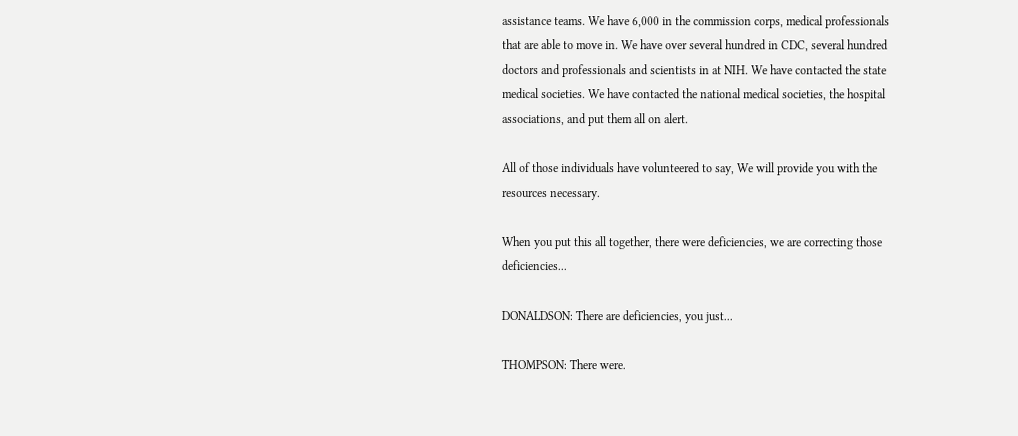assistance teams. We have 6,000 in the commission corps, medical professionals that are able to move in. We have over several hundred in CDC, several hundred doctors and professionals and scientists in at NIH. We have contacted the state medical societies. We have contacted the national medical societies, the hospital associations, and put them all on alert.

All of those individuals have volunteered to say, We will provide you with the resources necessary.

When you put this all together, there were deficiencies, we are correcting those deficiencies...

DONALDSON: There are deficiencies, you just...

THOMPSON: There were.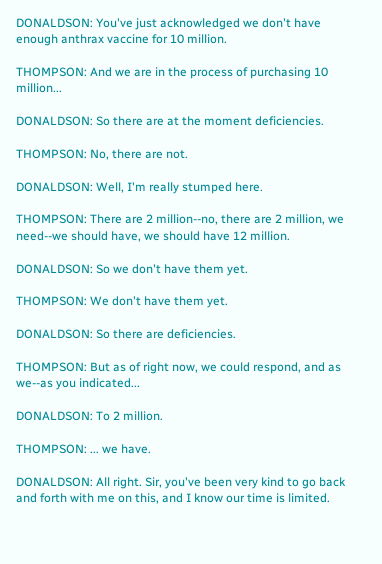DONALDSON: You've just acknowledged we don't have enough anthrax vaccine for 10 million.

THOMPSON: And we are in the process of purchasing 10 million...

DONALDSON: So there are at the moment deficiencies.

THOMPSON: No, there are not.

DONALDSON: Well, I'm really stumped here.

THOMPSON: There are 2 million--no, there are 2 million, we need--we should have, we should have 12 million.

DONALDSON: So we don't have them yet.

THOMPSON: We don't have them yet.

DONALDSON: So there are deficiencies.

THOMPSON: But as of right now, we could respond, and as we--as you indicated...

DONALDSON: To 2 million.

THOMPSON: ... we have.

DONALDSON: All right. Sir, you've been very kind to go back and forth with me on this, and I know our time is limited.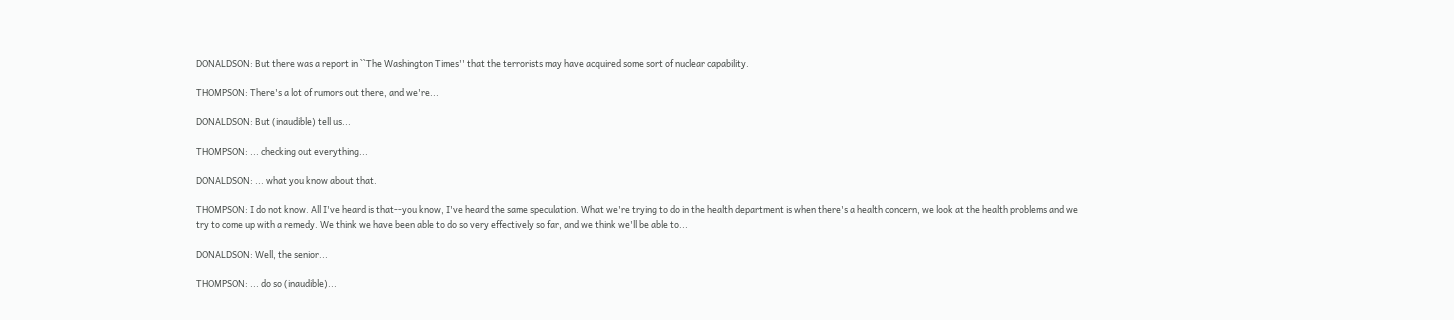DONALDSON: But there was a report in ``The Washington Times'' that the terrorists may have acquired some sort of nuclear capability.

THOMPSON: There's a lot of rumors out there, and we're...

DONALDSON: But (inaudible) tell us...

THOMPSON: ... checking out everything...

DONALDSON: ... what you know about that.

THOMPSON: I do not know. All I've heard is that--you know, I've heard the same speculation. What we're trying to do in the health department is when there's a health concern, we look at the health problems and we try to come up with a remedy. We think we have been able to do so very effectively so far, and we think we'll be able to...

DONALDSON: Well, the senior...

THOMPSON: ... do so (inaudible)...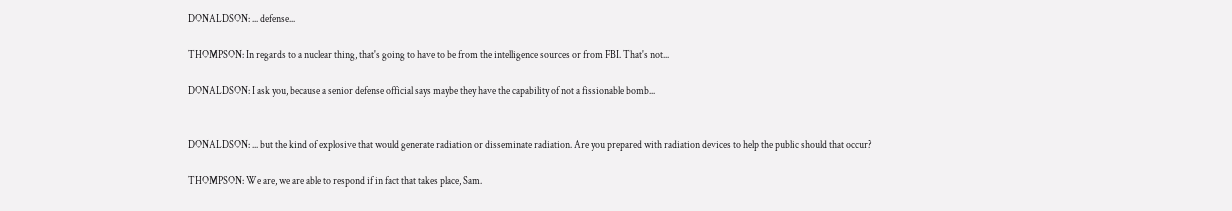DONALDSON: ... defense...

THOMPSON: In regards to a nuclear thing, that's going to have to be from the intelligence sources or from FBI. That's not...

DONALDSON: I ask you, because a senior defense official says maybe they have the capability of not a fissionable bomb...


DONALDSON: ... but the kind of explosive that would generate radiation or disseminate radiation. Are you prepared with radiation devices to help the public should that occur?

THOMPSON: We are, we are able to respond if in fact that takes place, Sam.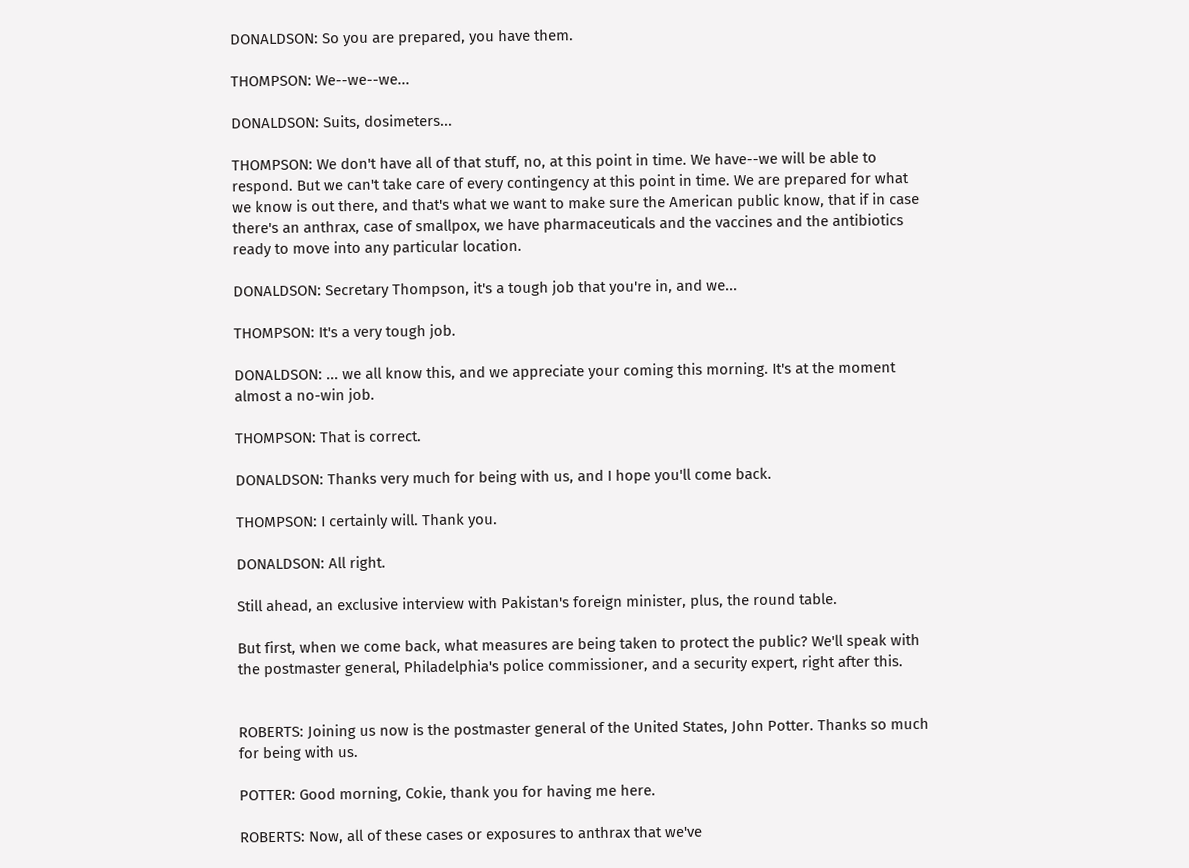DONALDSON: So you are prepared, you have them.

THOMPSON: We--we--we...

DONALDSON: Suits, dosimeters...

THOMPSON: We don't have all of that stuff, no, at this point in time. We have--we will be able to respond. But we can't take care of every contingency at this point in time. We are prepared for what we know is out there, and that's what we want to make sure the American public know, that if in case there's an anthrax, case of smallpox, we have pharmaceuticals and the vaccines and the antibiotics ready to move into any particular location.

DONALDSON: Secretary Thompson, it's a tough job that you're in, and we...

THOMPSON: It's a very tough job.

DONALDSON: ... we all know this, and we appreciate your coming this morning. It's at the moment almost a no-win job.

THOMPSON: That is correct.

DONALDSON: Thanks very much for being with us, and I hope you'll come back.

THOMPSON: I certainly will. Thank you.

DONALDSON: All right.

Still ahead, an exclusive interview with Pakistan's foreign minister, plus, the round table.

But first, when we come back, what measures are being taken to protect the public? We'll speak with the postmaster general, Philadelphia's police commissioner, and a security expert, right after this.


ROBERTS: Joining us now is the postmaster general of the United States, John Potter. Thanks so much for being with us.

POTTER: Good morning, Cokie, thank you for having me here.

ROBERTS: Now, all of these cases or exposures to anthrax that we've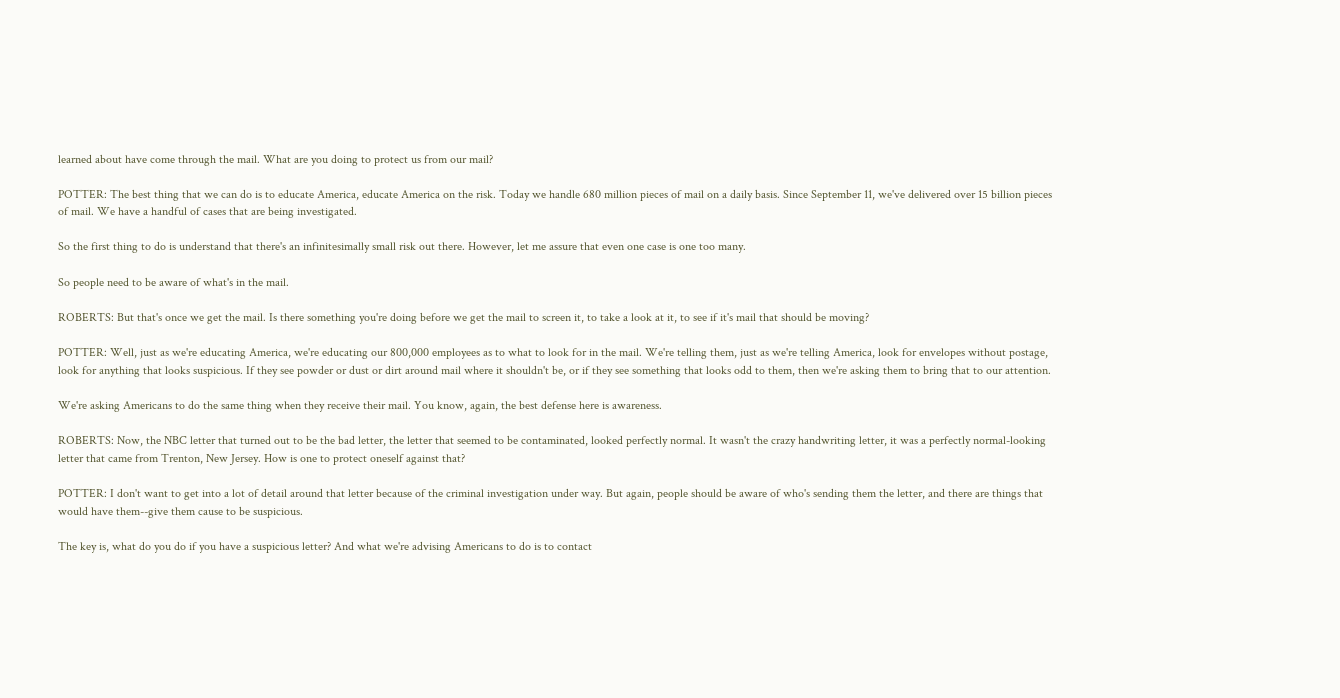learned about have come through the mail. What are you doing to protect us from our mail?

POTTER: The best thing that we can do is to educate America, educate America on the risk. Today we handle 680 million pieces of mail on a daily basis. Since September 11, we've delivered over 15 billion pieces of mail. We have a handful of cases that are being investigated.

So the first thing to do is understand that there's an infinitesimally small risk out there. However, let me assure that even one case is one too many.

So people need to be aware of what's in the mail.

ROBERTS: But that's once we get the mail. Is there something you're doing before we get the mail to screen it, to take a look at it, to see if it's mail that should be moving?

POTTER: Well, just as we're educating America, we're educating our 800,000 employees as to what to look for in the mail. We're telling them, just as we're telling America, look for envelopes without postage, look for anything that looks suspicious. If they see powder or dust or dirt around mail where it shouldn't be, or if they see something that looks odd to them, then we're asking them to bring that to our attention.

We're asking Americans to do the same thing when they receive their mail. You know, again, the best defense here is awareness.

ROBERTS: Now, the NBC letter that turned out to be the bad letter, the letter that seemed to be contaminated, looked perfectly normal. It wasn't the crazy handwriting letter, it was a perfectly normal-looking letter that came from Trenton, New Jersey. How is one to protect oneself against that?

POTTER: I don't want to get into a lot of detail around that letter because of the criminal investigation under way. But again, people should be aware of who's sending them the letter, and there are things that would have them--give them cause to be suspicious.

The key is, what do you do if you have a suspicious letter? And what we're advising Americans to do is to contact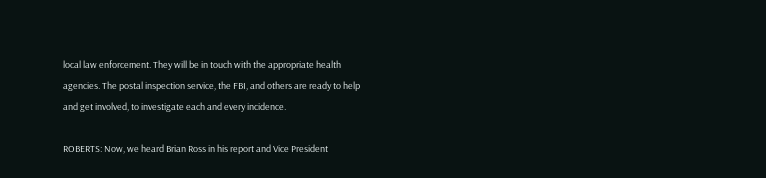local law enforcement. They will be in touch with the appropriate health agencies. The postal inspection service, the FBI, and others are ready to help and get involved, to investigate each and every incidence.

ROBERTS: Now, we heard Brian Ross in his report and Vice President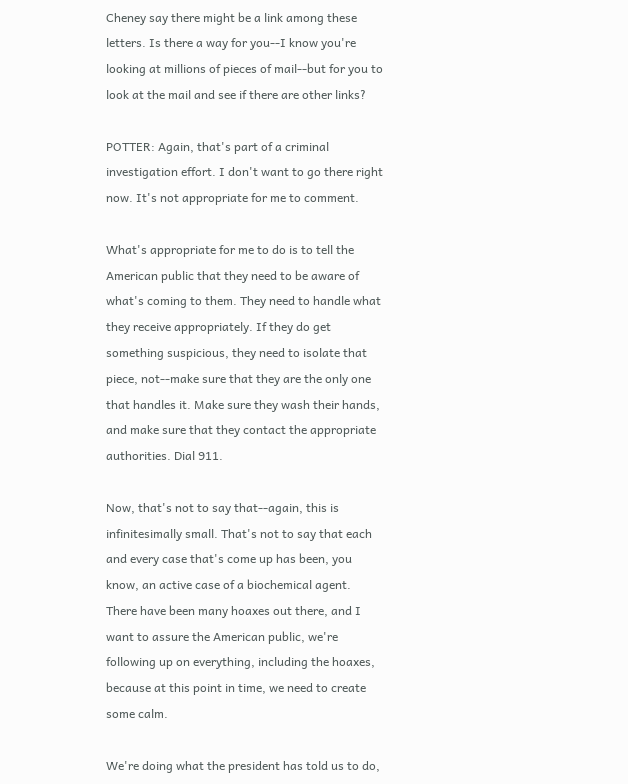Cheney say there might be a link among these letters. Is there a way for you--I know you're looking at millions of pieces of mail--but for you to look at the mail and see if there are other links?

POTTER: Again, that's part of a criminal investigation effort. I don't want to go there right now. It's not appropriate for me to comment.

What's appropriate for me to do is to tell the American public that they need to be aware of what's coming to them. They need to handle what they receive appropriately. If they do get something suspicious, they need to isolate that piece, not--make sure that they are the only one that handles it. Make sure they wash their hands, and make sure that they contact the appropriate authorities. Dial 911.

Now, that's not to say that--again, this is infinitesimally small. That's not to say that each and every case that's come up has been, you know, an active case of a biochemical agent. There have been many hoaxes out there, and I want to assure the American public, we're following up on everything, including the hoaxes, because at this point in time, we need to create some calm.

We're doing what the president has told us to do,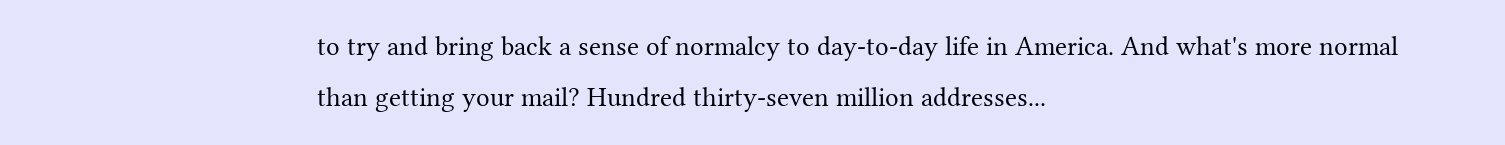to try and bring back a sense of normalcy to day-to-day life in America. And what's more normal than getting your mail? Hundred thirty-seven million addresses...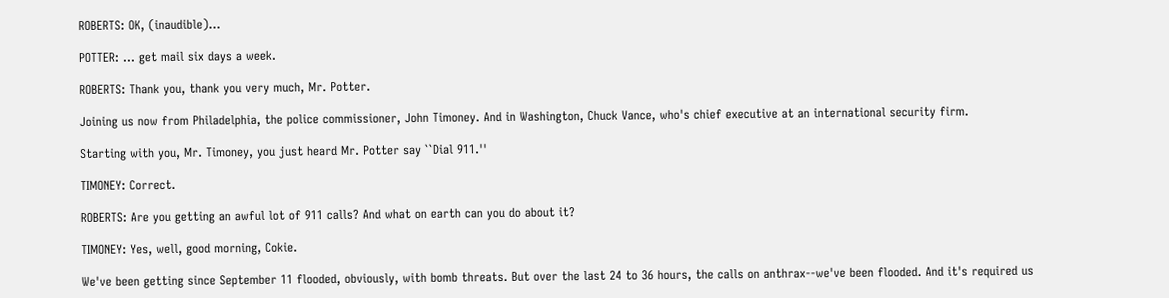ROBERTS: OK, (inaudible)...

POTTER: ... get mail six days a week.

ROBERTS: Thank you, thank you very much, Mr. Potter.

Joining us now from Philadelphia, the police commissioner, John Timoney. And in Washington, Chuck Vance, who's chief executive at an international security firm.

Starting with you, Mr. Timoney, you just heard Mr. Potter say ``Dial 911.''

TIMONEY: Correct.

ROBERTS: Are you getting an awful lot of 911 calls? And what on earth can you do about it?

TIMONEY: Yes, well, good morning, Cokie.

We've been getting since September 11 flooded, obviously, with bomb threats. But over the last 24 to 36 hours, the calls on anthrax--we've been flooded. And it's required us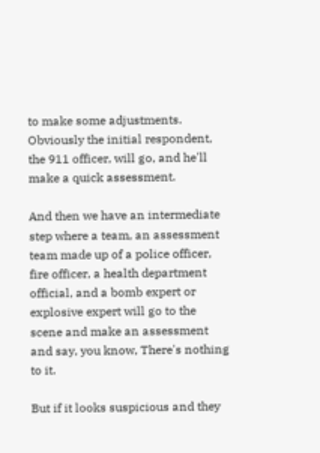to make some adjustments. Obviously the initial respondent, the 911 officer, will go, and he'll make a quick assessment.

And then we have an intermediate step where a team, an assessment team made up of a police officer, fire officer, a health department official, and a bomb expert or explosive expert will go to the scene and make an assessment and say, you know, There's nothing to it.

But if it looks suspicious and they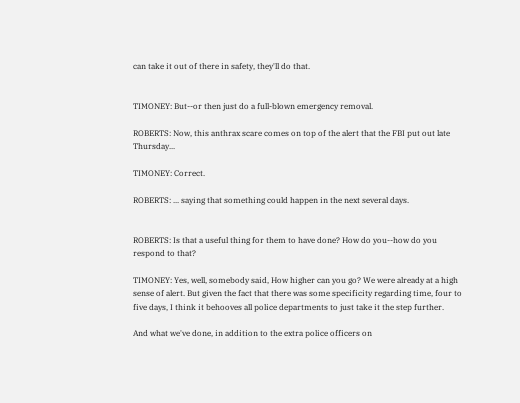can take it out of there in safety, they'll do that.


TIMONEY: But--or then just do a full-blown emergency removal.

ROBERTS: Now, this anthrax scare comes on top of the alert that the FBI put out late Thursday...

TIMONEY: Correct.

ROBERTS: ... saying that something could happen in the next several days.


ROBERTS: Is that a useful thing for them to have done? How do you--how do you respond to that?

TIMONEY: Yes, well, somebody said, How higher can you go? We were already at a high sense of alert. But given the fact that there was some specificity regarding time, four to five days, I think it behooves all police departments to just take it the step further.

And what we've done, in addition to the extra police officers on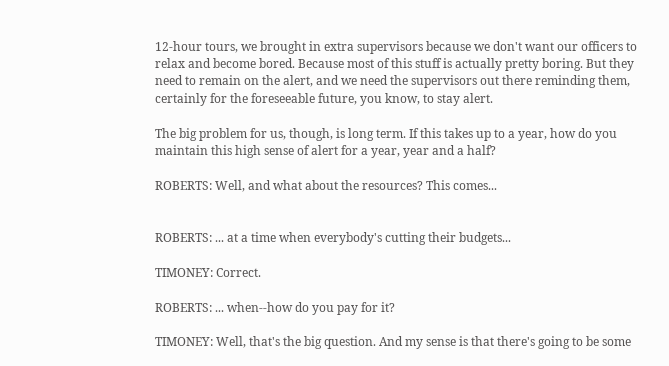12-hour tours, we brought in extra supervisors because we don't want our officers to relax and become bored. Because most of this stuff is actually pretty boring. But they need to remain on the alert, and we need the supervisors out there reminding them, certainly for the foreseeable future, you know, to stay alert.

The big problem for us, though, is long term. If this takes up to a year, how do you maintain this high sense of alert for a year, year and a half?

ROBERTS: Well, and what about the resources? This comes...


ROBERTS: ... at a time when everybody's cutting their budgets...

TIMONEY: Correct.

ROBERTS: ... when--how do you pay for it?

TIMONEY: Well, that's the big question. And my sense is that there's going to be some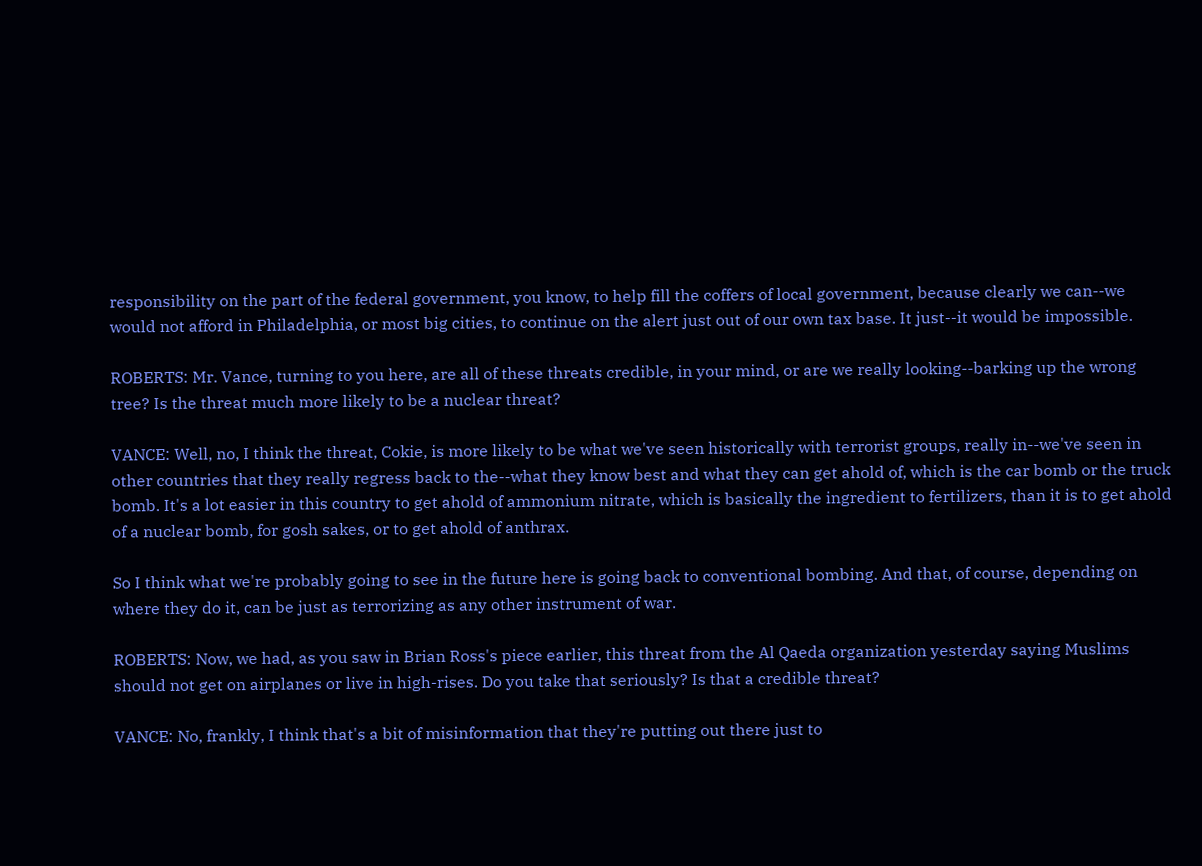responsibility on the part of the federal government, you know, to help fill the coffers of local government, because clearly we can--we would not afford in Philadelphia, or most big cities, to continue on the alert just out of our own tax base. It just--it would be impossible.

ROBERTS: Mr. Vance, turning to you here, are all of these threats credible, in your mind, or are we really looking--barking up the wrong tree? Is the threat much more likely to be a nuclear threat?

VANCE: Well, no, I think the threat, Cokie, is more likely to be what we've seen historically with terrorist groups, really in--we've seen in other countries that they really regress back to the--what they know best and what they can get ahold of, which is the car bomb or the truck bomb. It's a lot easier in this country to get ahold of ammonium nitrate, which is basically the ingredient to fertilizers, than it is to get ahold of a nuclear bomb, for gosh sakes, or to get ahold of anthrax.

So I think what we're probably going to see in the future here is going back to conventional bombing. And that, of course, depending on where they do it, can be just as terrorizing as any other instrument of war.

ROBERTS: Now, we had, as you saw in Brian Ross's piece earlier, this threat from the Al Qaeda organization yesterday saying Muslims should not get on airplanes or live in high-rises. Do you take that seriously? Is that a credible threat?

VANCE: No, frankly, I think that's a bit of misinformation that they're putting out there just to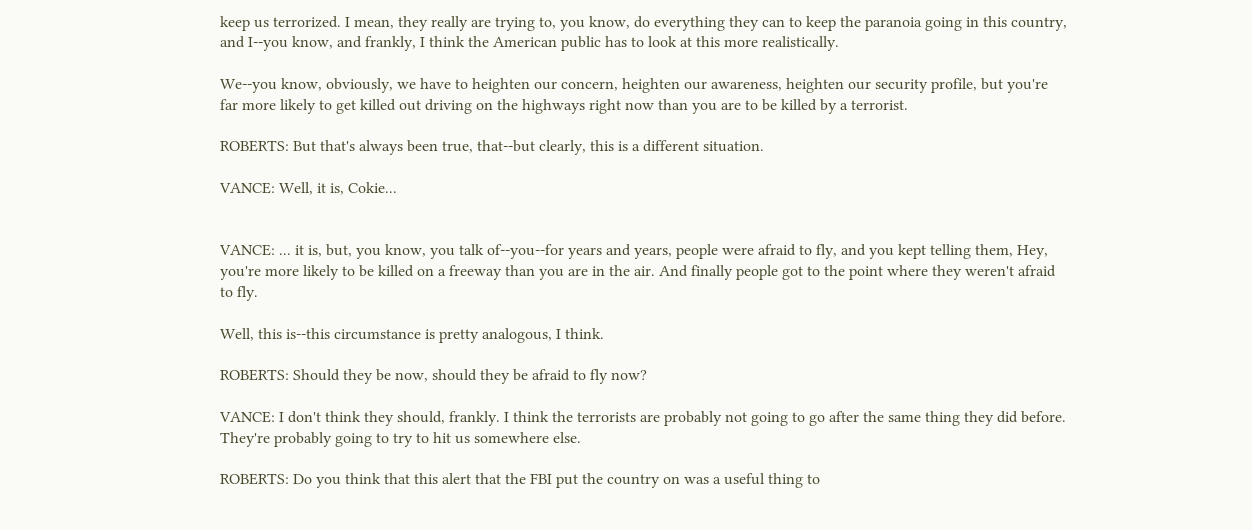keep us terrorized. I mean, they really are trying to, you know, do everything they can to keep the paranoia going in this country, and I--you know, and frankly, I think the American public has to look at this more realistically.

We--you know, obviously, we have to heighten our concern, heighten our awareness, heighten our security profile, but you're far more likely to get killed out driving on the highways right now than you are to be killed by a terrorist.

ROBERTS: But that's always been true, that--but clearly, this is a different situation.

VANCE: Well, it is, Cokie...


VANCE: ... it is, but, you know, you talk of--you--for years and years, people were afraid to fly, and you kept telling them, Hey, you're more likely to be killed on a freeway than you are in the air. And finally people got to the point where they weren't afraid to fly.

Well, this is--this circumstance is pretty analogous, I think.

ROBERTS: Should they be now, should they be afraid to fly now?

VANCE: I don't think they should, frankly. I think the terrorists are probably not going to go after the same thing they did before. They're probably going to try to hit us somewhere else.

ROBERTS: Do you think that this alert that the FBI put the country on was a useful thing to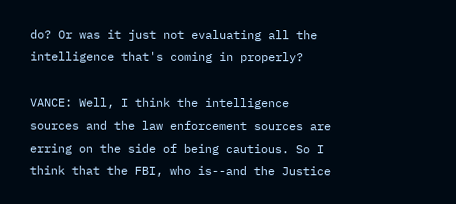do? Or was it just not evaluating all the intelligence that's coming in properly?

VANCE: Well, I think the intelligence sources and the law enforcement sources are erring on the side of being cautious. So I think that the FBI, who is--and the Justice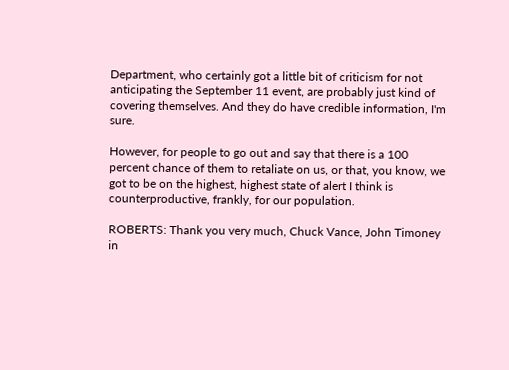Department, who certainly got a little bit of criticism for not anticipating the September 11 event, are probably just kind of covering themselves. And they do have credible information, I'm sure.

However, for people to go out and say that there is a 100 percent chance of them to retaliate on us, or that, you know, we got to be on the highest, highest state of alert I think is counterproductive, frankly, for our population.

ROBERTS: Thank you very much, Chuck Vance, John Timoney in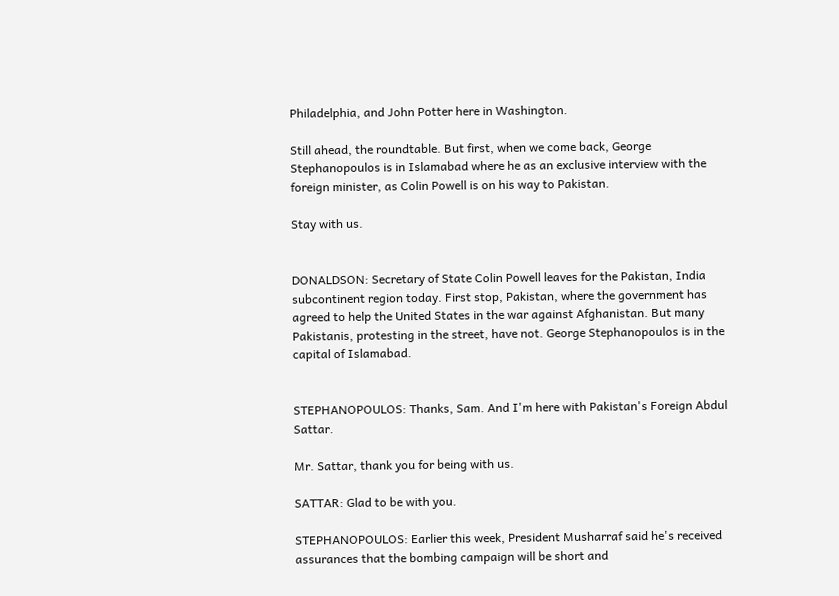Philadelphia, and John Potter here in Washington.

Still ahead, the roundtable. But first, when we come back, George Stephanopoulos is in Islamabad where he as an exclusive interview with the foreign minister, as Colin Powell is on his way to Pakistan.

Stay with us.


DONALDSON: Secretary of State Colin Powell leaves for the Pakistan, India subcontinent region today. First stop, Pakistan, where the government has agreed to help the United States in the war against Afghanistan. But many Pakistanis, protesting in the street, have not. George Stephanopoulos is in the capital of Islamabad.


STEPHANOPOULOS: Thanks, Sam. And I'm here with Pakistan's Foreign Abdul Sattar.

Mr. Sattar, thank you for being with us.

SATTAR: Glad to be with you.

STEPHANOPOULOS: Earlier this week, President Musharraf said he's received assurances that the bombing campaign will be short and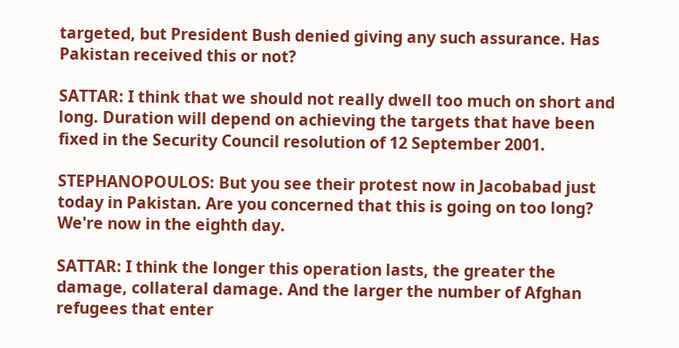targeted, but President Bush denied giving any such assurance. Has Pakistan received this or not?

SATTAR: I think that we should not really dwell too much on short and long. Duration will depend on achieving the targets that have been fixed in the Security Council resolution of 12 September 2001.

STEPHANOPOULOS: But you see their protest now in Jacobabad just today in Pakistan. Are you concerned that this is going on too long? We're now in the eighth day.

SATTAR: I think the longer this operation lasts, the greater the damage, collateral damage. And the larger the number of Afghan refugees that enter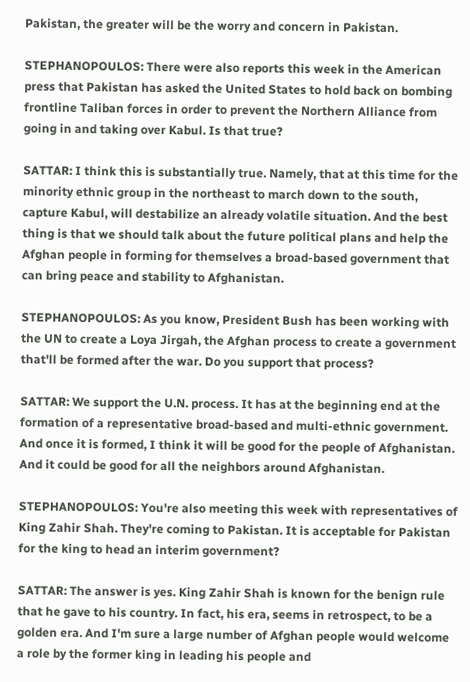Pakistan, the greater will be the worry and concern in Pakistan.

STEPHANOPOULOS: There were also reports this week in the American press that Pakistan has asked the United States to hold back on bombing frontline Taliban forces in order to prevent the Northern Alliance from going in and taking over Kabul. Is that true?

SATTAR: I think this is substantially true. Namely, that at this time for the minority ethnic group in the northeast to march down to the south, capture Kabul, will destabilize an already volatile situation. And the best thing is that we should talk about the future political plans and help the Afghan people in forming for themselves a broad-based government that can bring peace and stability to Afghanistan.

STEPHANOPOULOS: As you know, President Bush has been working with the UN to create a Loya Jirgah, the Afghan process to create a government that'll be formed after the war. Do you support that process?

SATTAR: We support the U.N. process. It has at the beginning end at the formation of a representative broad-based and multi-ethnic government. And once it is formed, I think it will be good for the people of Afghanistan. And it could be good for all the neighbors around Afghanistan.

STEPHANOPOULOS: You're also meeting this week with representatives of King Zahir Shah. They're coming to Pakistan. It is acceptable for Pakistan for the king to head an interim government?

SATTAR: The answer is yes. King Zahir Shah is known for the benign rule that he gave to his country. In fact, his era, seems in retrospect, to be a golden era. And I'm sure a large number of Afghan people would welcome a role by the former king in leading his people and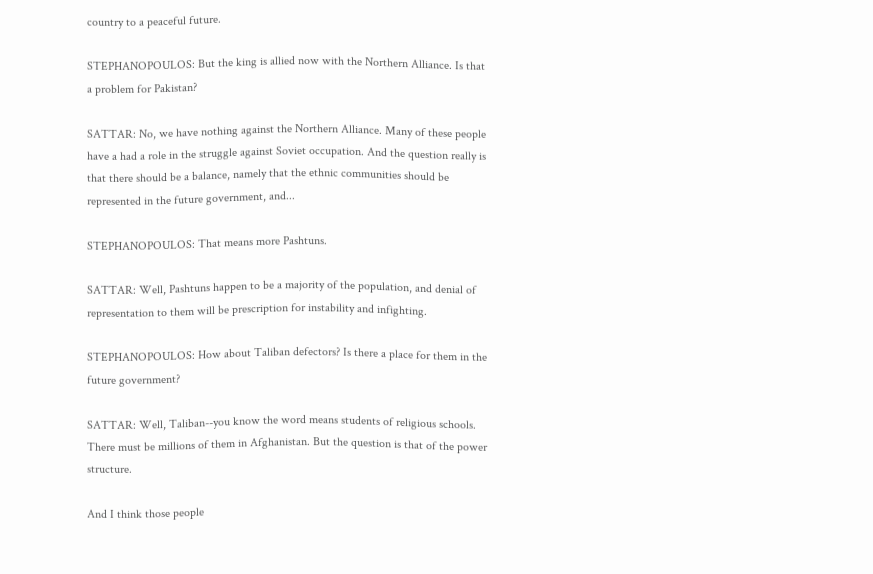country to a peaceful future.

STEPHANOPOULOS: But the king is allied now with the Northern Alliance. Is that a problem for Pakistan?

SATTAR: No, we have nothing against the Northern Alliance. Many of these people have a had a role in the struggle against Soviet occupation. And the question really is that there should be a balance, namely that the ethnic communities should be represented in the future government, and...

STEPHANOPOULOS: That means more Pashtuns.

SATTAR: Well, Pashtuns happen to be a majority of the population, and denial of representation to them will be prescription for instability and infighting.

STEPHANOPOULOS: How about Taliban defectors? Is there a place for them in the future government?

SATTAR: Well, Taliban--you know the word means students of religious schools. There must be millions of them in Afghanistan. But the question is that of the power structure.

And I think those people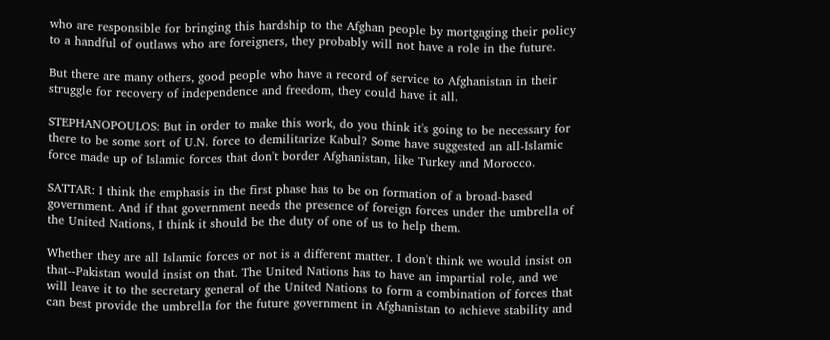who are responsible for bringing this hardship to the Afghan people by mortgaging their policy to a handful of outlaws who are foreigners, they probably will not have a role in the future.

But there are many others, good people who have a record of service to Afghanistan in their struggle for recovery of independence and freedom, they could have it all.

STEPHANOPOULOS: But in order to make this work, do you think it's going to be necessary for there to be some sort of U.N. force to demilitarize Kabul? Some have suggested an all-Islamic force made up of Islamic forces that don't border Afghanistan, like Turkey and Morocco.

SATTAR: I think the emphasis in the first phase has to be on formation of a broad-based government. And if that government needs the presence of foreign forces under the umbrella of the United Nations, I think it should be the duty of one of us to help them.

Whether they are all Islamic forces or not is a different matter. I don't think we would insist on that--Pakistan would insist on that. The United Nations has to have an impartial role, and we will leave it to the secretary general of the United Nations to form a combination of forces that can best provide the umbrella for the future government in Afghanistan to achieve stability and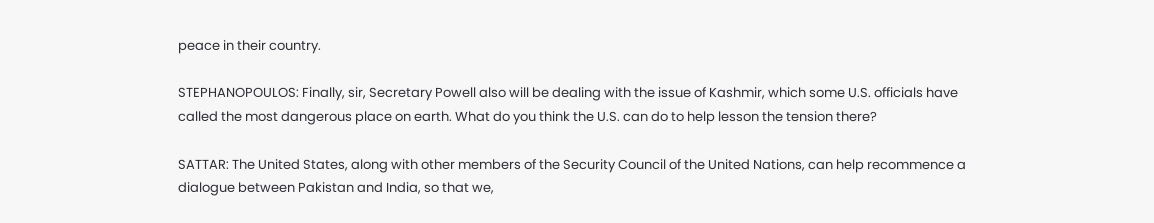peace in their country.

STEPHANOPOULOS: Finally, sir, Secretary Powell also will be dealing with the issue of Kashmir, which some U.S. officials have called the most dangerous place on earth. What do you think the U.S. can do to help lesson the tension there?

SATTAR: The United States, along with other members of the Security Council of the United Nations, can help recommence a dialogue between Pakistan and India, so that we,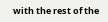with the rest of the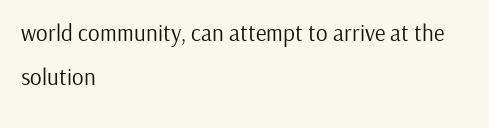world community, can attempt to arrive at the solution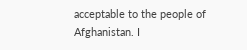acceptable to the people of Afghanistan. I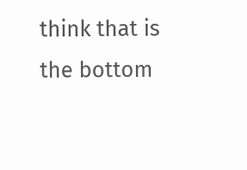think that is the bottom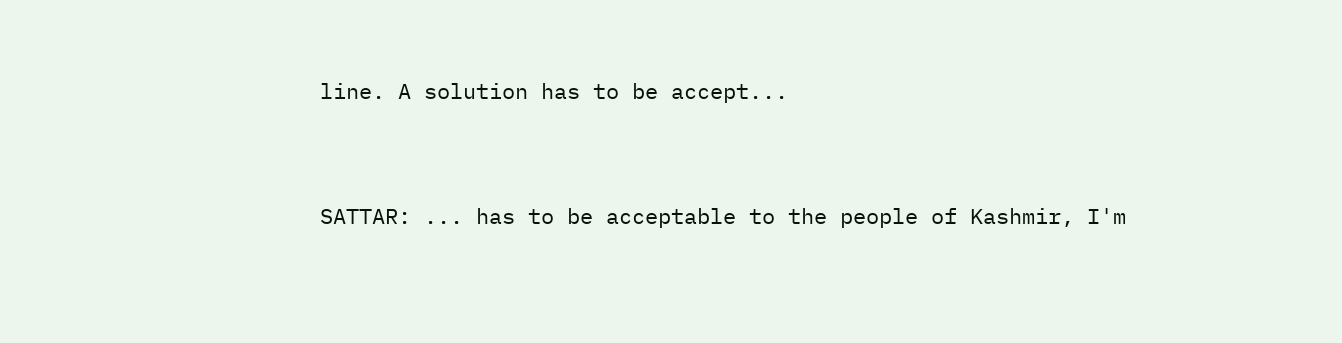line. A solution has to be accept...


SATTAR: ... has to be acceptable to the people of Kashmir, I'm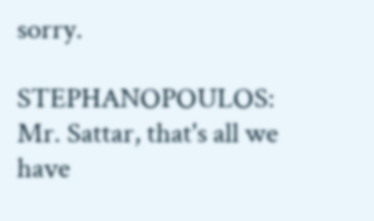sorry.

STEPHANOPOULOS: Mr. Sattar, that's all we have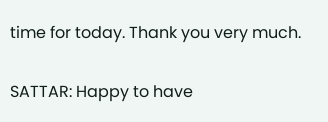time for today. Thank you very much.

SATTAR: Happy to have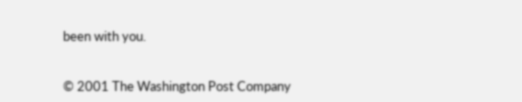been with you.


© 2001 The Washington Post Company